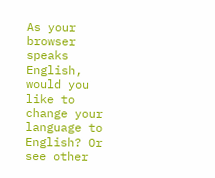As your browser speaks English, would you like to change your language to English? Or see other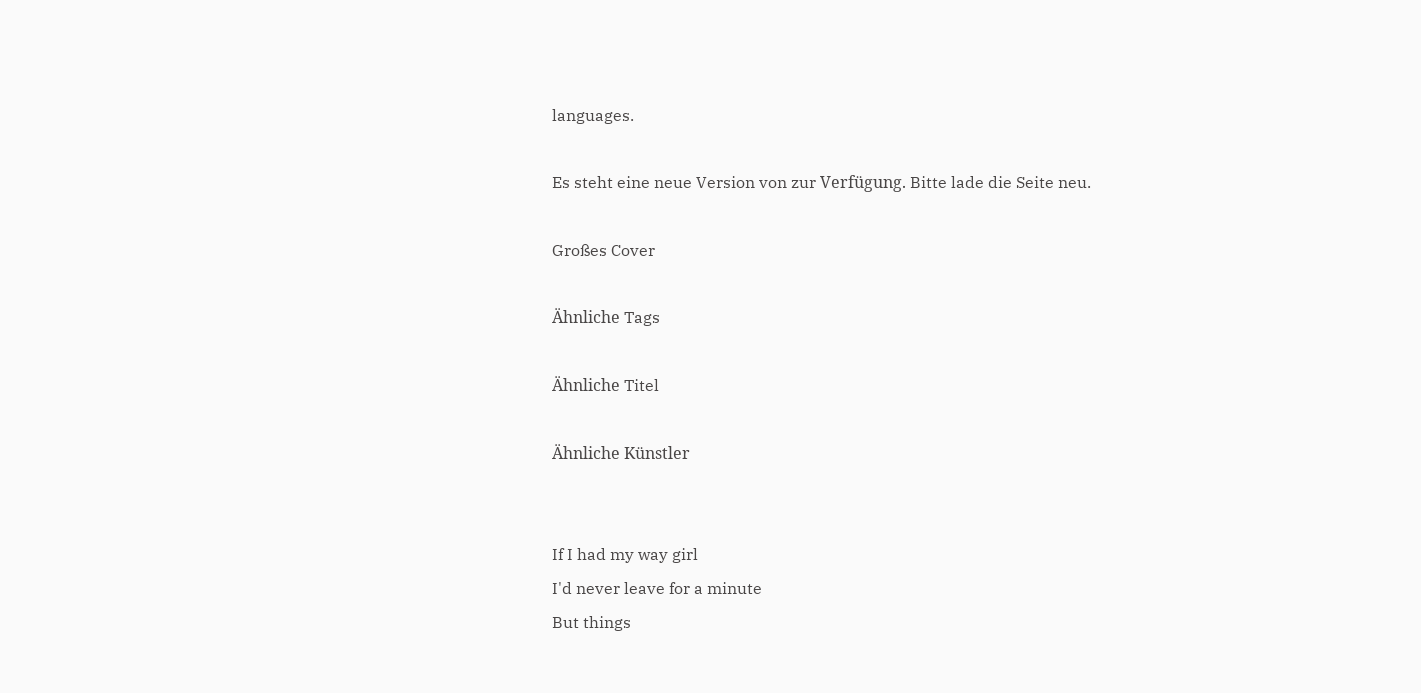languages.

Es steht eine neue Version von zur Verfügung. Bitte lade die Seite neu.

Großes Cover

Ähnliche Tags

Ähnliche Titel

Ähnliche Künstler


If I had my way girl
I'd never leave for a minute
But things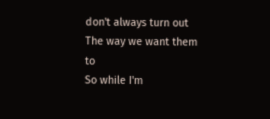don't always turn out
The way we want them to
So while I'm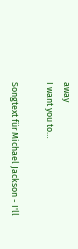away
I want you to…

Songtext für Michael Jackson - I'll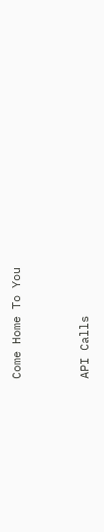Come Home To You


API Calls